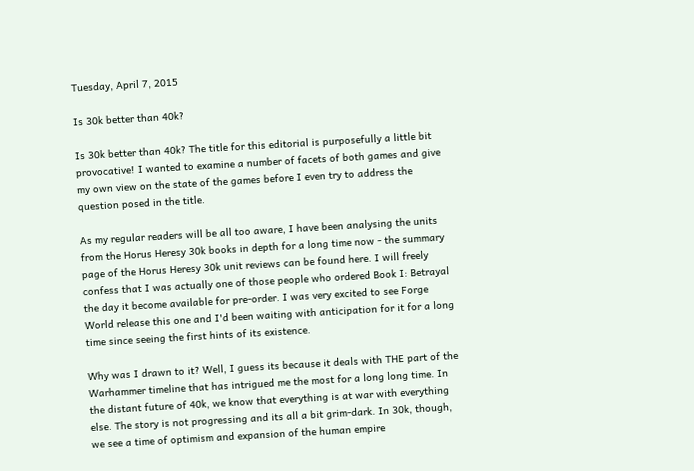Tuesday, April 7, 2015

Is 30k better than 40k?

Is 30k better than 40k? The title for this editorial is purposefully a little bit provocative! I wanted to examine a number of facets of both games and give my own view on the state of the games before I even try to address the question posed in the title.

As my regular readers will be all too aware, I have been analysing the units from the Horus Heresy 30k books in depth for a long time now - the summary page of the Horus Heresy 30k unit reviews can be found here. I will freely confess that I was actually one of those people who ordered Book I: Betrayal the day it become available for pre-order. I was very excited to see Forge World release this one and I'd been waiting with anticipation for it for a long time since seeing the first hints of its existence.

Why was I drawn to it? Well, I guess its because it deals with THE part of the Warhammer timeline that has intrigued me the most for a long long time. In the distant future of 40k, we know that everything is at war with everything else. The story is not progressing and its all a bit grim-dark. In 30k, though, we see a time of optimism and expansion of the human empire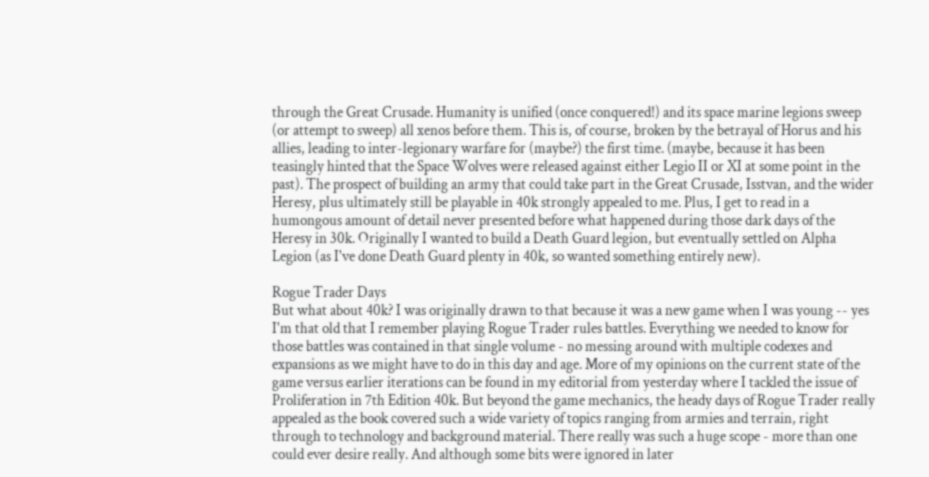through the Great Crusade. Humanity is unified (once conquered!) and its space marine legions sweep (or attempt to sweep) all xenos before them. This is, of course, broken by the betrayal of Horus and his allies, leading to inter-legionary warfare for (maybe?) the first time. (maybe, because it has been teasingly hinted that the Space Wolves were released against either Legio II or XI at some point in the past). The prospect of building an army that could take part in the Great Crusade, Isstvan, and the wider Heresy, plus ultimately still be playable in 40k strongly appealed to me. Plus, I get to read in a humongous amount of detail never presented before what happened during those dark days of the Heresy in 30k. Originally I wanted to build a Death Guard legion, but eventually settled on Alpha Legion (as I've done Death Guard plenty in 40k, so wanted something entirely new).

Rogue Trader Days
But what about 40k? I was originally drawn to that because it was a new game when I was young -- yes I'm that old that I remember playing Rogue Trader rules battles. Everything we needed to know for those battles was contained in that single volume - no messing around with multiple codexes and expansions as we might have to do in this day and age. More of my opinions on the current state of the game versus earlier iterations can be found in my editorial from yesterday where I tackled the issue of Proliferation in 7th Edition 40k. But beyond the game mechanics, the heady days of Rogue Trader really appealed as the book covered such a wide variety of topics ranging from armies and terrain, right through to technology and background material. There really was such a huge scope - more than one could ever desire really. And although some bits were ignored in later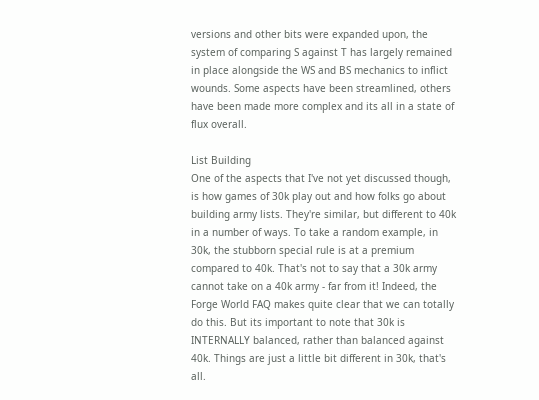versions and other bits were expanded upon, the system of comparing S against T has largely remained in place alongside the WS and BS mechanics to inflict wounds. Some aspects have been streamlined, others have been made more complex and its all in a state of flux overall.

List Building
One of the aspects that I've not yet discussed though, is how games of 30k play out and how folks go about building army lists. They're similar, but different to 40k in a number of ways. To take a random example, in 30k, the stubborn special rule is at a premium compared to 40k. That's not to say that a 30k army cannot take on a 40k army - far from it! Indeed, the Forge World FAQ makes quite clear that we can totally do this. But its important to note that 30k is INTERNALLY balanced, rather than balanced against 40k. Things are just a little bit different in 30k, that's all.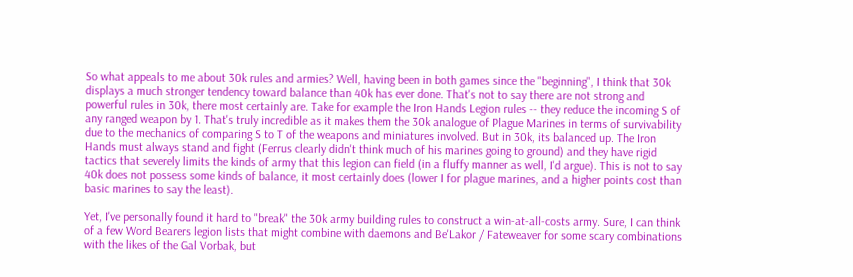So what appeals to me about 30k rules and armies? Well, having been in both games since the "beginning", I think that 30k displays a much stronger tendency toward balance than 40k has ever done. That's not to say there are not strong and powerful rules in 30k, there most certainly are. Take for example the Iron Hands Legion rules -- they reduce the incoming S of any ranged weapon by 1. That's truly incredible as it makes them the 30k analogue of Plague Marines in terms of survivability due to the mechanics of comparing S to T of the weapons and miniatures involved. But in 30k, its balanced up. The Iron Hands must always stand and fight (Ferrus clearly didn't think much of his marines going to ground) and they have rigid tactics that severely limits the kinds of army that this legion can field (in a fluffy manner as well, I'd argue). This is not to say 40k does not possess some kinds of balance, it most certainly does (lower I for plague marines, and a higher points cost than basic marines to say the least).

Yet, I've personally found it hard to "break" the 30k army building rules to construct a win-at-all-costs army. Sure, I can think of a few Word Bearers legion lists that might combine with daemons and Be'Lakor / Fateweaver for some scary combinations with the likes of the Gal Vorbak, but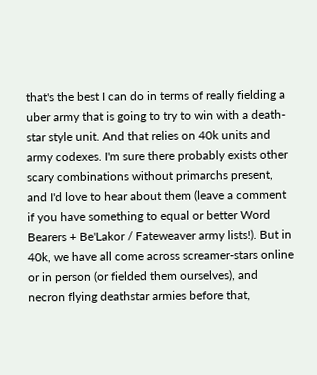that's the best I can do in terms of really fielding a uber army that is going to try to win with a death-star style unit. And that relies on 40k units and army codexes. I'm sure there probably exists other scary combinations without primarchs present, and I'd love to hear about them (leave a comment if you have something to equal or better Word Bearers + Be'Lakor / Fateweaver army lists!). But in 40k, we have all come across screamer-stars online or in person (or fielded them ourselves), and necron flying deathstar armies before that,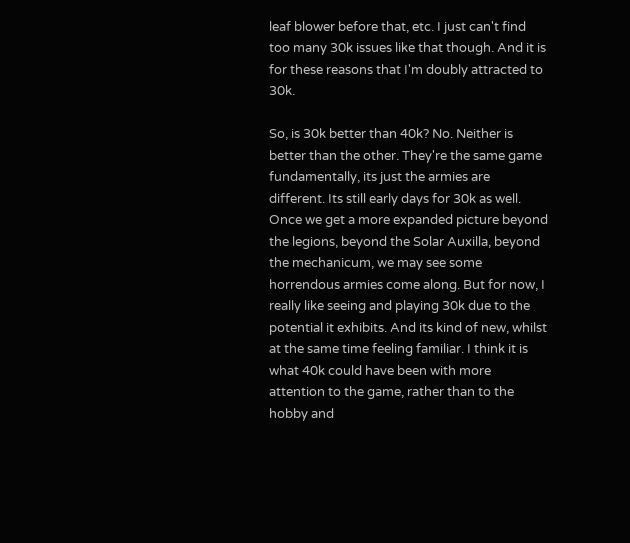leaf blower before that, etc. I just can't find too many 30k issues like that though. And it is for these reasons that I'm doubly attracted to 30k.

So, is 30k better than 40k? No. Neither is better than the other. They're the same game fundamentally, its just the armies are different. Its still early days for 30k as well. Once we get a more expanded picture beyond the legions, beyond the Solar Auxilla, beyond the mechanicum, we may see some horrendous armies come along. But for now, I really like seeing and playing 30k due to the potential it exhibits. And its kind of new, whilst at the same time feeling familiar. I think it is what 40k could have been with more attention to the game, rather than to the hobby and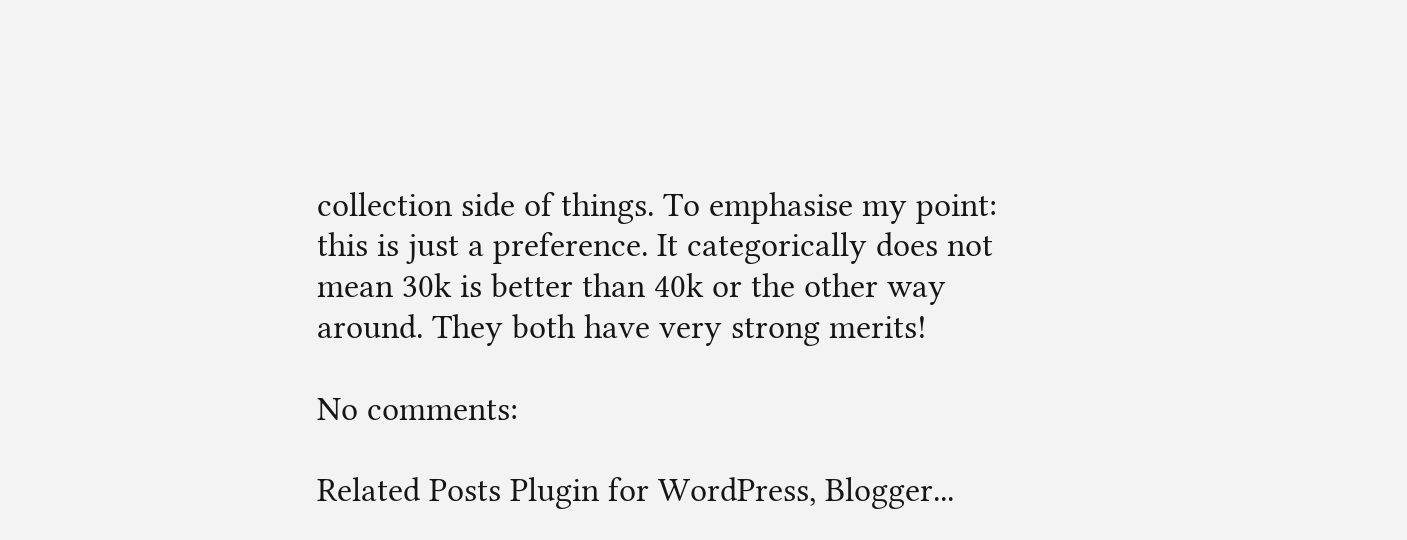collection side of things. To emphasise my point: this is just a preference. It categorically does not mean 30k is better than 40k or the other way around. They both have very strong merits!

No comments:

Related Posts Plugin for WordPress, Blogger...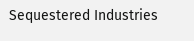Sequestered Industries